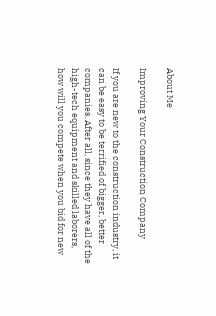About Me

Improving Your Construction Company

If you are new to the construction industry, it can be easy to be terrified of bigger, better companies. After all, since they have all of the high-tech equipment and skilled laborers, how will you compete when you bid for new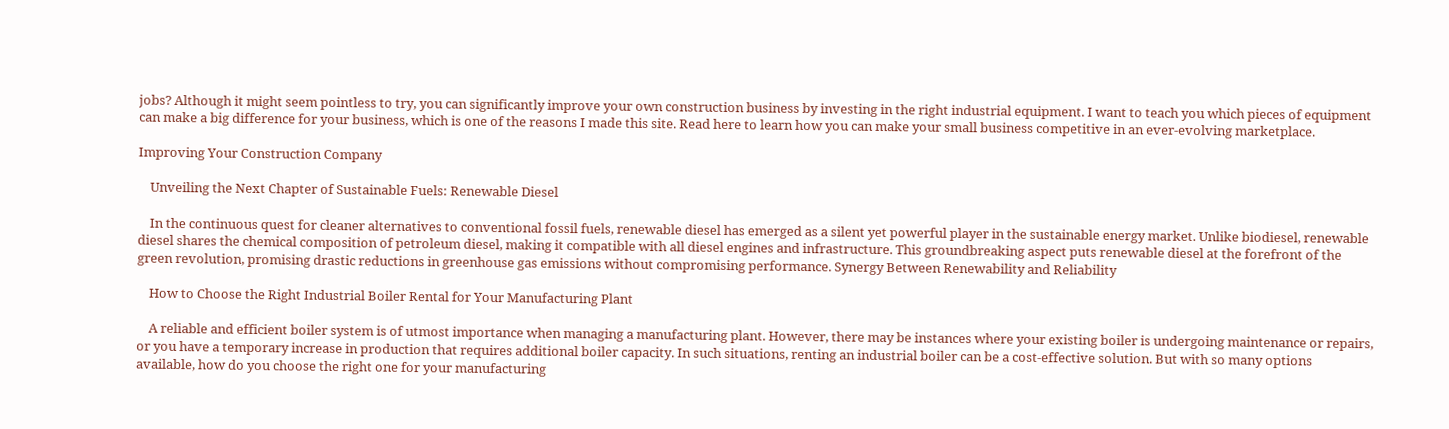jobs? Although it might seem pointless to try, you can significantly improve your own construction business by investing in the right industrial equipment. I want to teach you which pieces of equipment can make a big difference for your business, which is one of the reasons I made this site. Read here to learn how you can make your small business competitive in an ever-evolving marketplace.

Improving Your Construction Company

    Unveiling the Next Chapter of Sustainable Fuels: Renewable Diesel

    In the continuous quest for cleaner alternatives to conventional fossil fuels, renewable diesel has emerged as a silent yet powerful player in the sustainable energy market. Unlike biodiesel, renewable diesel shares the chemical composition of petroleum diesel, making it compatible with all diesel engines and infrastructure. This groundbreaking aspect puts renewable diesel at the forefront of the green revolution, promising drastic reductions in greenhouse gas emissions without compromising performance. Synergy Between Renewability and Reliability

    How to Choose the Right Industrial Boiler Rental for Your Manufacturing Plant

    A reliable and efficient boiler system is of utmost importance when managing a manufacturing plant. However, there may be instances where your existing boiler is undergoing maintenance or repairs, or you have a temporary increase in production that requires additional boiler capacity. In such situations, renting an industrial boiler can be a cost-effective solution. But with so many options available, how do you choose the right one for your manufacturing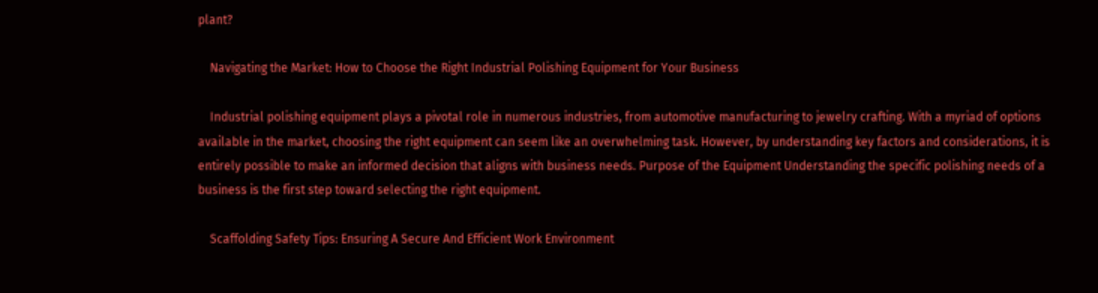plant?

    Navigating the Market: How to Choose the Right Industrial Polishing Equipment for Your Business

    Industrial polishing equipment plays a pivotal role in numerous industries, from automotive manufacturing to jewelry crafting. With a myriad of options available in the market, choosing the right equipment can seem like an overwhelming task. However, by understanding key factors and considerations, it is entirely possible to make an informed decision that aligns with business needs. Purpose of the Equipment Understanding the specific polishing needs of a business is the first step toward selecting the right equipment.

    Scaffolding Safety Tips: Ensuring A Secure And Efficient Work Environment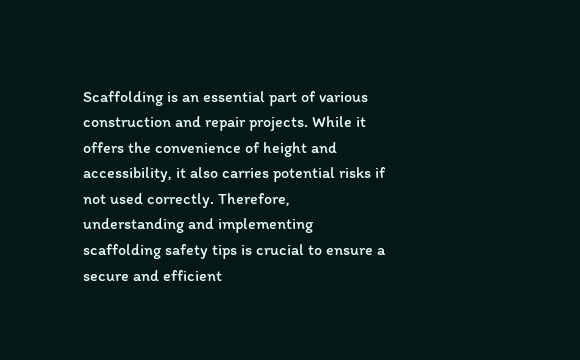Scaffolding is an essential part of various construction and repair projects. While it offers the convenience of height and accessibility, it also carries potential risks if not used correctly. Therefore, understanding and implementing scaffolding safety tips is crucial to ensure a secure and efficient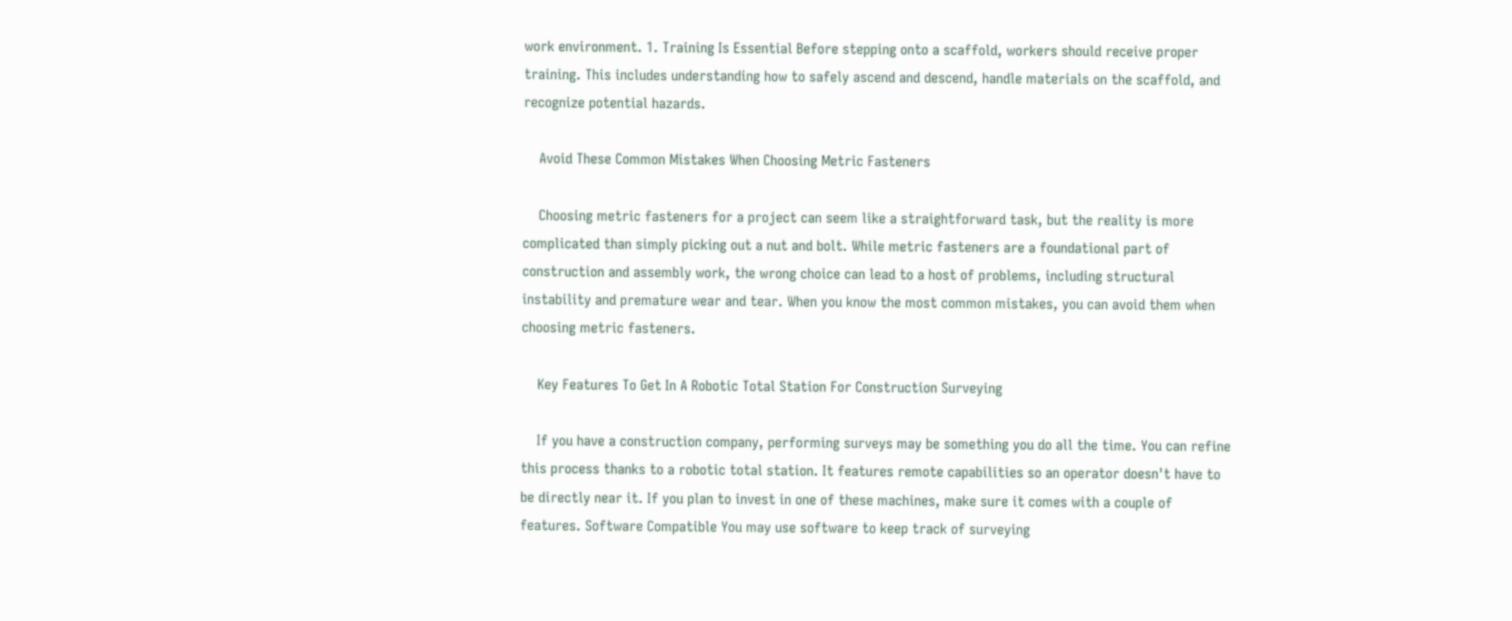work environment. 1. Training Is Essential Before stepping onto a scaffold, workers should receive proper training. This includes understanding how to safely ascend and descend, handle materials on the scaffold, and recognize potential hazards.

    Avoid These Common Mistakes When Choosing Metric Fasteners

    Choosing metric fasteners for a project can seem like a straightforward task, but the reality is more complicated than simply picking out a nut and bolt. While metric fasteners are a foundational part of construction and assembly work, the wrong choice can lead to a host of problems, including structural instability and premature wear and tear. When you know the most common mistakes, you can avoid them when choosing metric fasteners.

    Key Features To Get In A Robotic Total Station For Construction Surveying

    If you have a construction company, performing surveys may be something you do all the time. You can refine this process thanks to a robotic total station. It features remote capabilities so an operator doesn't have to be directly near it. If you plan to invest in one of these machines, make sure it comes with a couple of features. Software Compatible You may use software to keep track of surveying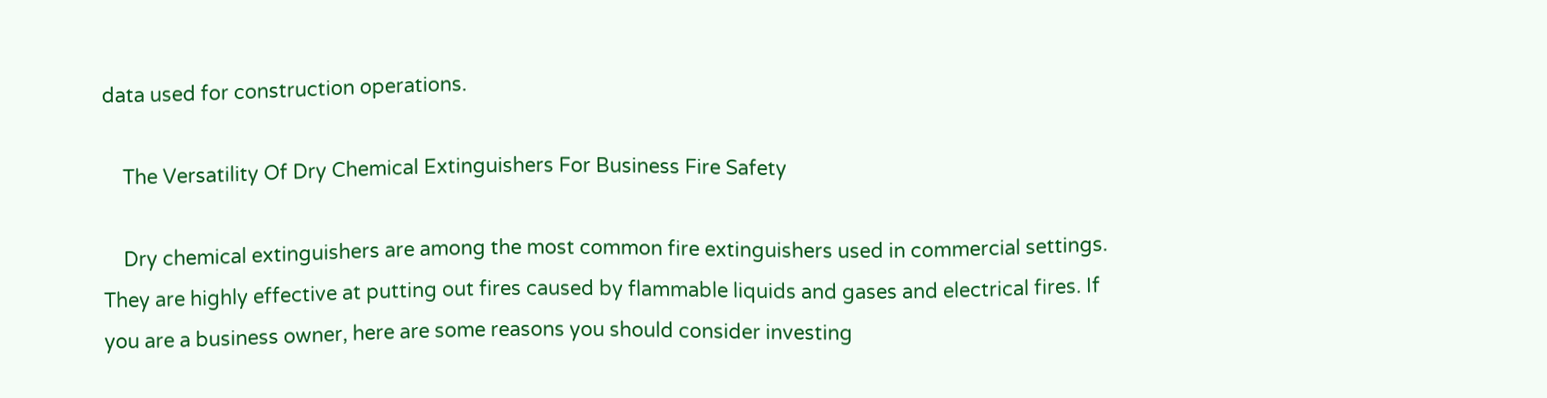data used for construction operations.

    The Versatility Of Dry Chemical Extinguishers For Business Fire Safety

    Dry chemical extinguishers are among the most common fire extinguishers used in commercial settings. They are highly effective at putting out fires caused by flammable liquids and gases and electrical fires. If you are a business owner, here are some reasons you should consider investing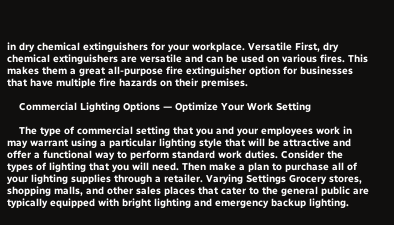in dry chemical extinguishers for your workplace. Versatile First, dry chemical extinguishers are versatile and can be used on various fires. This makes them a great all-purpose fire extinguisher option for businesses that have multiple fire hazards on their premises.

    Commercial Lighting Options — Optimize Your Work Setting

    The type of commercial setting that you and your employees work in may warrant using a particular lighting style that will be attractive and offer a functional way to perform standard work duties. Consider the types of lighting that you will need. Then make a plan to purchase all of your lighting supplies through a retailer. Varying Settings Grocery stores, shopping malls, and other sales places that cater to the general public are typically equipped with bright lighting and emergency backup lighting.